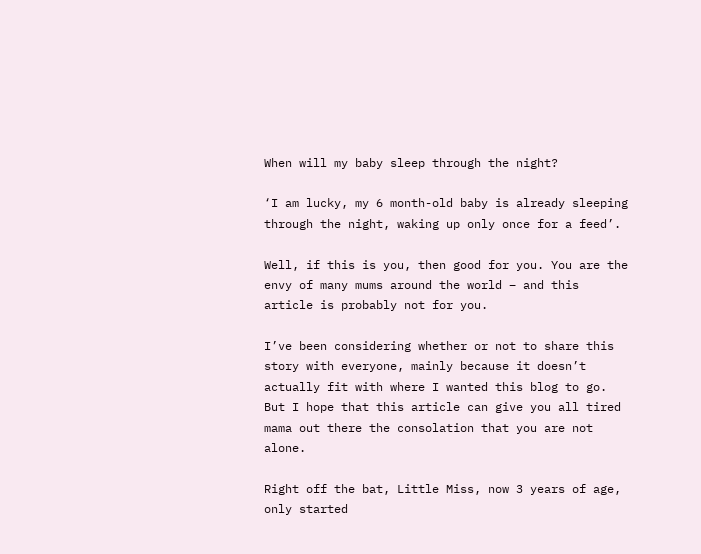When will my baby sleep through the night?

‘I am lucky, my 6 month-old baby is already sleeping through the night, waking up only once for a feed’.

Well, if this is you, then good for you. You are the envy of many mums around the world – and this article is probably not for you.

I’ve been considering whether or not to share this story with everyone, mainly because it doesn’t actually fit with where I wanted this blog to go. But I hope that this article can give you all tired mama out there the consolation that you are not alone.

Right off the bat, Little Miss, now 3 years of age, only started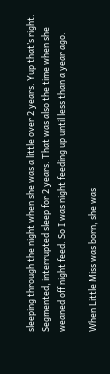sleeping through the night when she was a little over 2 years. Yup that’s right. Segmented, interrupted sleep for 2 years. That was also the time when she weaned off night feed. So I was night feeding up until less than a year ago.

When Little Miss was born, she was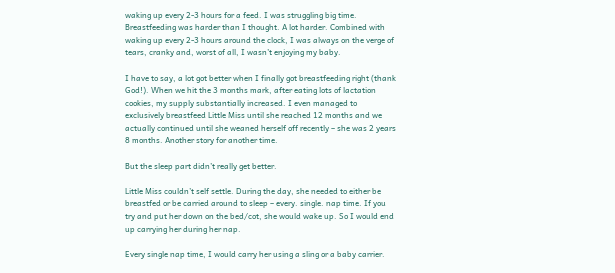waking up every 2-3 hours for a feed. I was struggling big time. Breastfeeding was harder than I thought. A lot harder. Combined with waking up every 2-3 hours around the clock, I was always on the verge of tears, cranky and, worst of all, I wasn’t enjoying my baby.

I have to say, a lot got better when I finally got breastfeeding right (thank God!). When we hit the 3 months mark, after eating lots of lactation cookies, my supply substantially increased. I even managed to exclusively breastfeed Little Miss until she reached 12 months and we actually continued until she weaned herself off recently – she was 2 years 8 months. Another story for another time.

But the sleep part didn’t really get better.

Little Miss couldn’t self settle. During the day, she needed to either be breastfed or be carried around to sleep – every. single. nap time. If you try and put her down on the bed/cot, she would wake up. So I would end up carrying her during her nap.

Every single nap time, I would carry her using a sling or a baby carrier.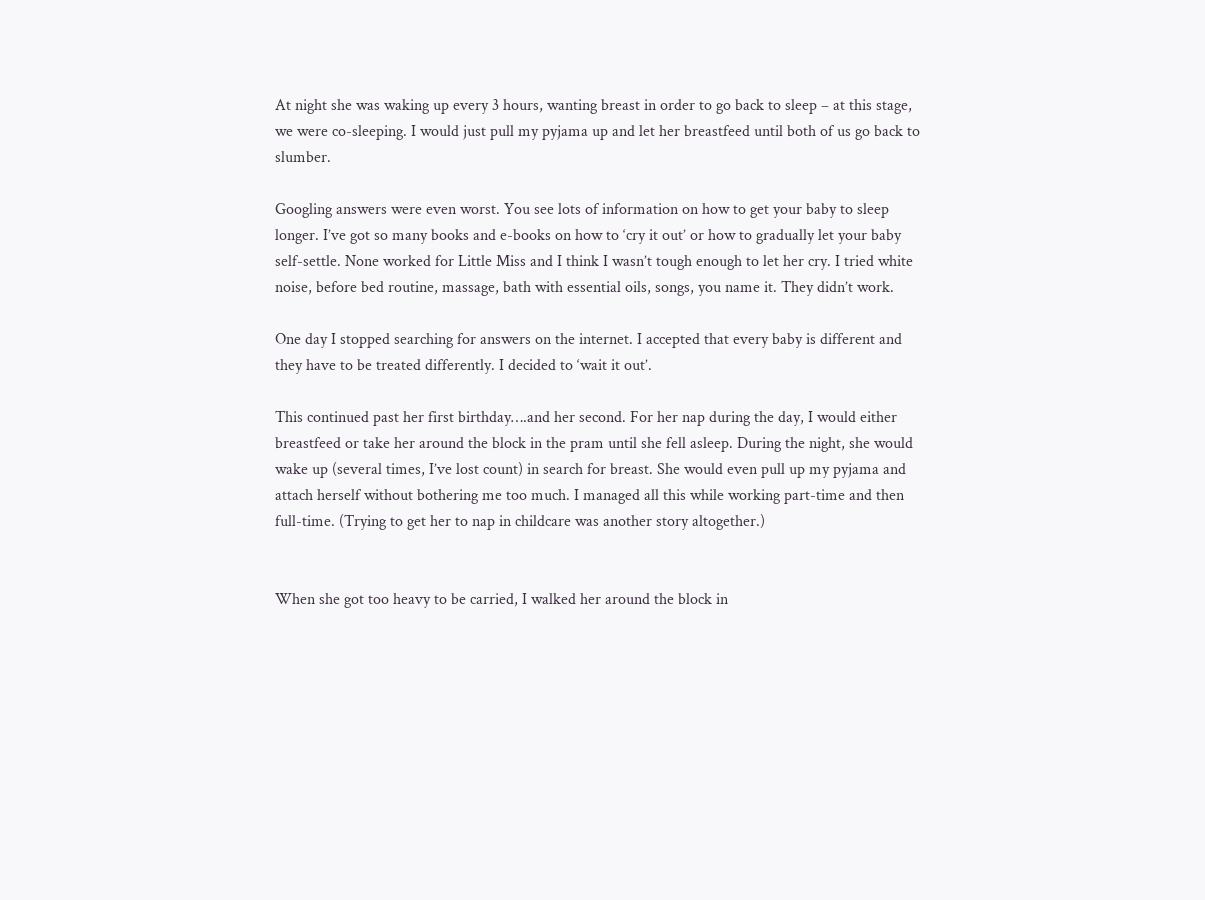At night she was waking up every 3 hours, wanting breast in order to go back to sleep – at this stage, we were co-sleeping. I would just pull my pyjama up and let her breastfeed until both of us go back to slumber.

Googling answers were even worst. You see lots of information on how to get your baby to sleep longer. I’ve got so many books and e-books on how to ‘cry it out’ or how to gradually let your baby self-settle. None worked for Little Miss and I think I wasn’t tough enough to let her cry. I tried white noise, before bed routine, massage, bath with essential oils, songs, you name it. They didn’t work.

One day I stopped searching for answers on the internet. I accepted that every baby is different and they have to be treated differently. I decided to ‘wait it out’.

This continued past her first birthday….and her second. For her nap during the day, I would either breastfeed or take her around the block in the pram until she fell asleep. During the night, she would wake up (several times, I’ve lost count) in search for breast. She would even pull up my pyjama and attach herself without bothering me too much. I managed all this while working part-time and then full-time. (Trying to get her to nap in childcare was another story altogether.)


When she got too heavy to be carried, I walked her around the block in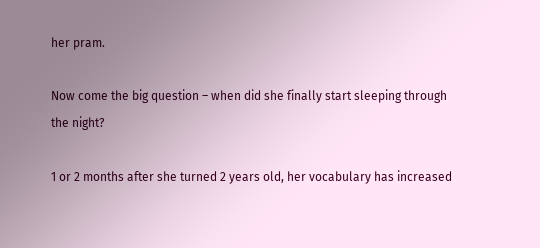her pram.

Now come the big question – when did she finally start sleeping through the night?

1 or 2 months after she turned 2 years old, her vocabulary has increased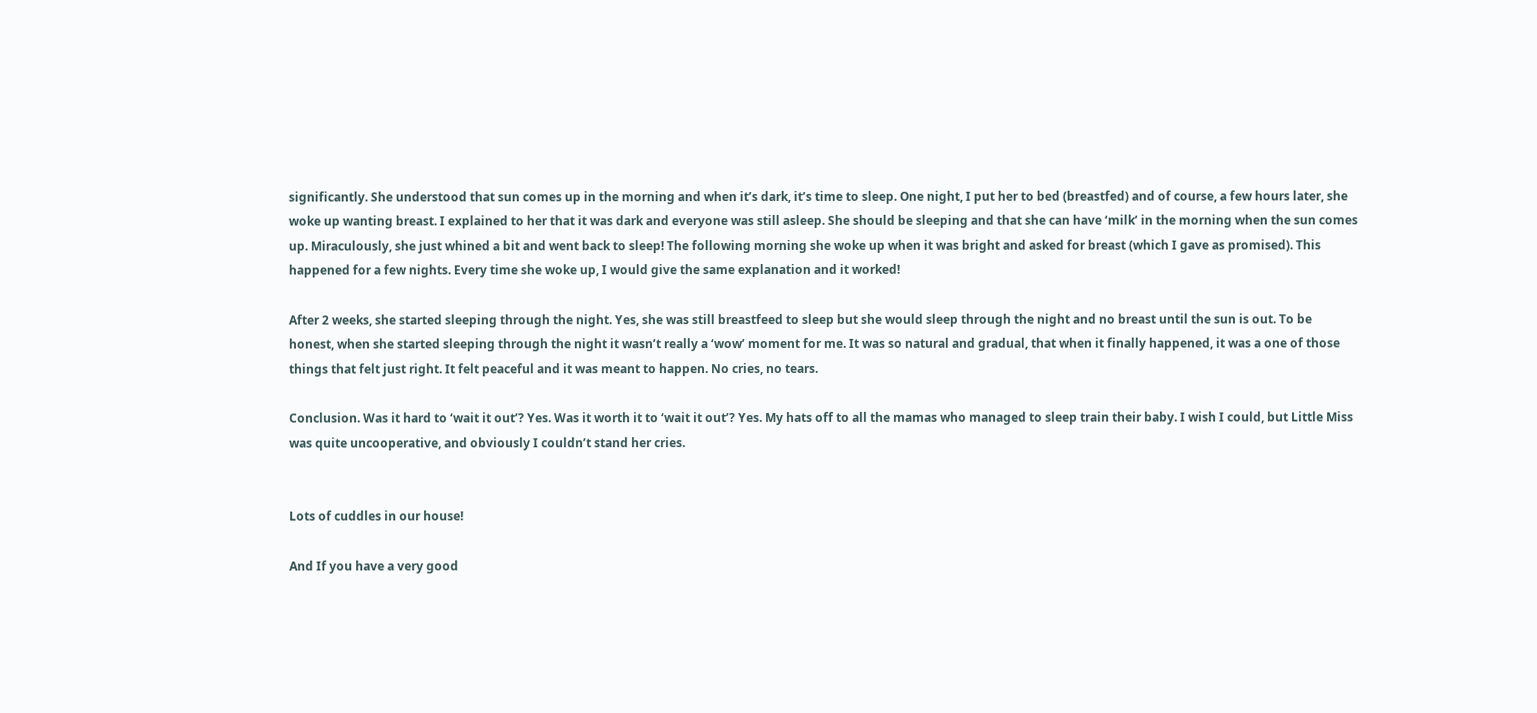significantly. She understood that sun comes up in the morning and when it’s dark, it’s time to sleep. One night, I put her to bed (breastfed) and of course, a few hours later, she woke up wanting breast. I explained to her that it was dark and everyone was still asleep. She should be sleeping and that she can have ‘milk’ in the morning when the sun comes up. Miraculously, she just whined a bit and went back to sleep! The following morning she woke up when it was bright and asked for breast (which I gave as promised). This happened for a few nights. Every time she woke up, I would give the same explanation and it worked!

After 2 weeks, she started sleeping through the night. Yes, she was still breastfeed to sleep but she would sleep through the night and no breast until the sun is out. To be honest, when she started sleeping through the night it wasn’t really a ‘wow’ moment for me. It was so natural and gradual, that when it finally happened, it was a one of those things that felt just right. It felt peaceful and it was meant to happen. No cries, no tears.

Conclusion. Was it hard to ‘wait it out’? Yes. Was it worth it to ‘wait it out’? Yes. My hats off to all the mamas who managed to sleep train their baby. I wish I could, but Little Miss was quite uncooperative, and obviously I couldn’t stand her cries.


Lots of cuddles in our house!

And If you have a very good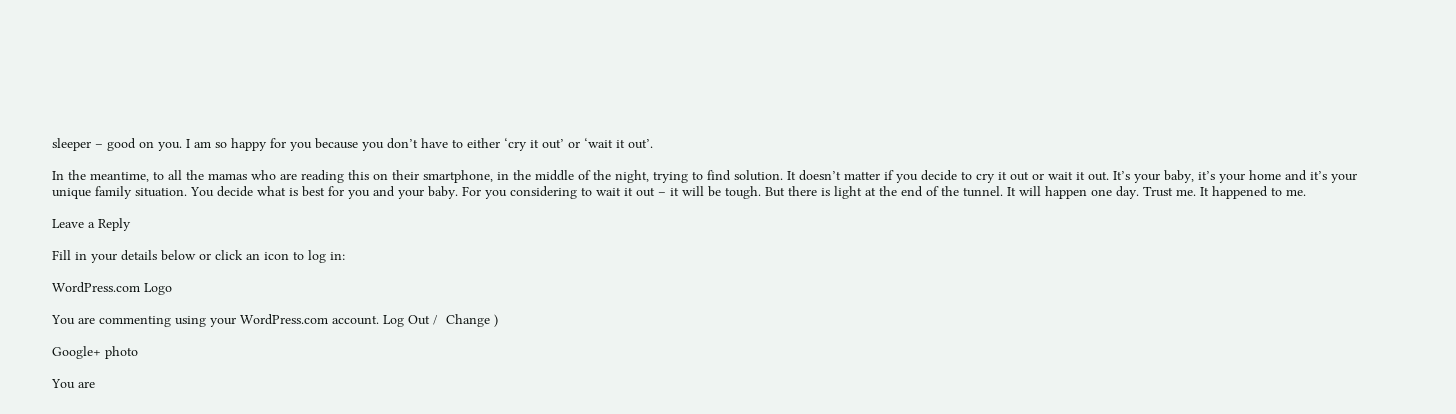sleeper – good on you. I am so happy for you because you don’t have to either ‘cry it out’ or ‘wait it out’.

In the meantime, to all the mamas who are reading this on their smartphone, in the middle of the night, trying to find solution. It doesn’t matter if you decide to cry it out or wait it out. It’s your baby, it’s your home and it’s your unique family situation. You decide what is best for you and your baby. For you considering to wait it out – it will be tough. But there is light at the end of the tunnel. It will happen one day. Trust me. It happened to me.

Leave a Reply

Fill in your details below or click an icon to log in:

WordPress.com Logo

You are commenting using your WordPress.com account. Log Out /  Change )

Google+ photo

You are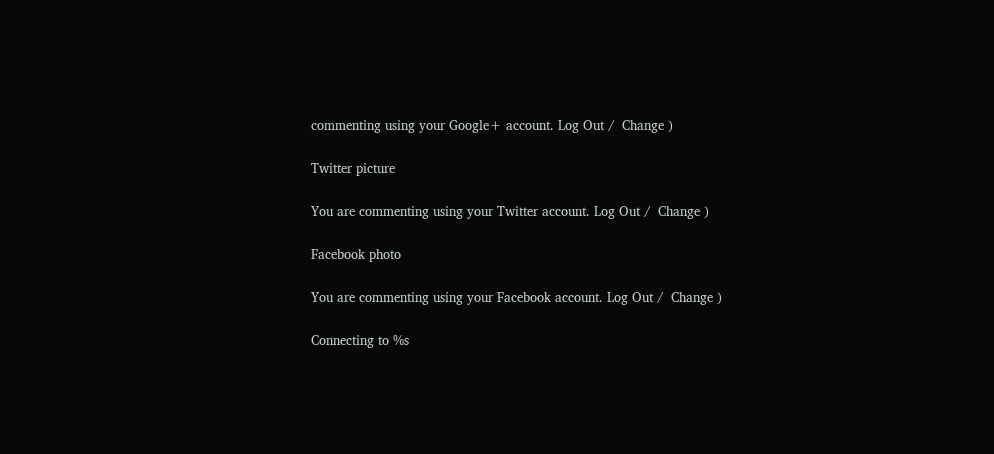commenting using your Google+ account. Log Out /  Change )

Twitter picture

You are commenting using your Twitter account. Log Out /  Change )

Facebook photo

You are commenting using your Facebook account. Log Out /  Change )

Connecting to %s